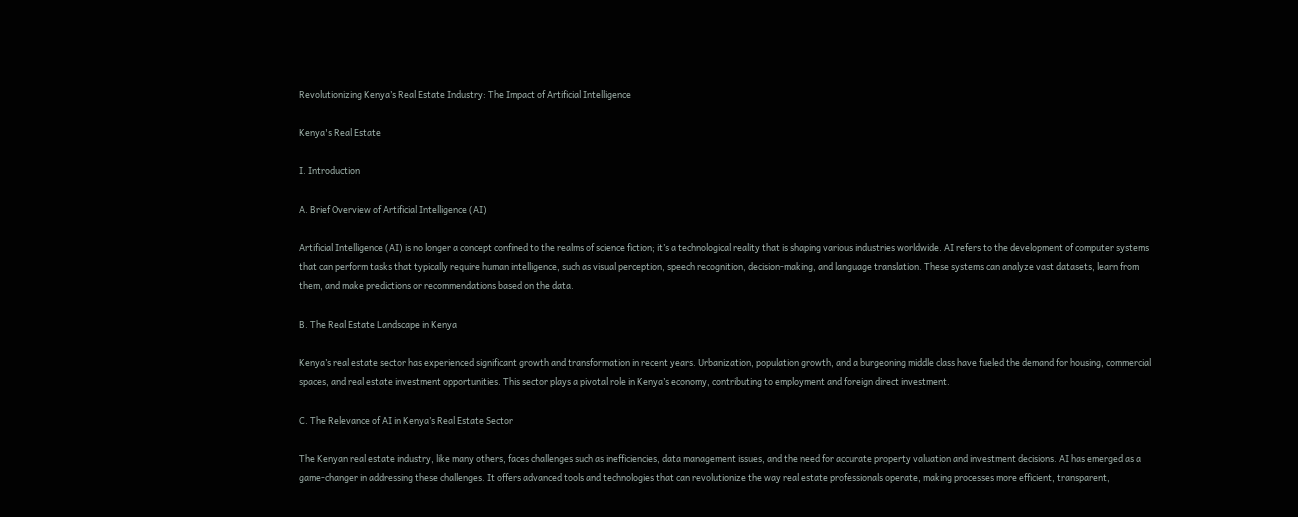Revolutionizing Kenya’s Real Estate Industry: The Impact of Artificial Intelligence

Kenya's Real Estate

I. Introduction

A. Brief Overview of Artificial Intelligence (AI)

Artificial Intelligence (AI) is no longer a concept confined to the realms of science fiction; it’s a technological reality that is shaping various industries worldwide. AI refers to the development of computer systems that can perform tasks that typically require human intelligence, such as visual perception, speech recognition, decision-making, and language translation. These systems can analyze vast datasets, learn from them, and make predictions or recommendations based on the data.

B. The Real Estate Landscape in Kenya

Kenya’s real estate sector has experienced significant growth and transformation in recent years. Urbanization, population growth, and a burgeoning middle class have fueled the demand for housing, commercial spaces, and real estate investment opportunities. This sector plays a pivotal role in Kenya’s economy, contributing to employment and foreign direct investment.

C. The Relevance of AI in Kenya’s Real Estate Sector

The Kenyan real estate industry, like many others, faces challenges such as inefficiencies, data management issues, and the need for accurate property valuation and investment decisions. AI has emerged as a game-changer in addressing these challenges. It offers advanced tools and technologies that can revolutionize the way real estate professionals operate, making processes more efficient, transparent,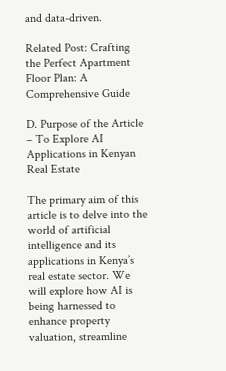and data-driven.

Related Post: Crafting the Perfect Apartment Floor Plan: A Comprehensive Guide

D. Purpose of the Article – To Explore AI Applications in Kenyan Real Estate

The primary aim of this article is to delve into the world of artificial intelligence and its applications in Kenya’s real estate sector. We will explore how AI is being harnessed to enhance property valuation, streamline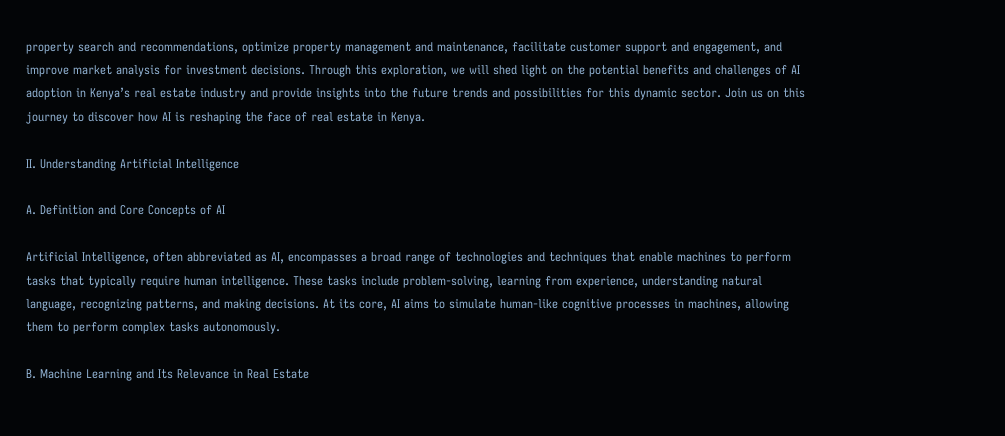property search and recommendations, optimize property management and maintenance, facilitate customer support and engagement, and improve market analysis for investment decisions. Through this exploration, we will shed light on the potential benefits and challenges of AI adoption in Kenya’s real estate industry and provide insights into the future trends and possibilities for this dynamic sector. Join us on this journey to discover how AI is reshaping the face of real estate in Kenya.

II. Understanding Artificial Intelligence

A. Definition and Core Concepts of AI

Artificial Intelligence, often abbreviated as AI, encompasses a broad range of technologies and techniques that enable machines to perform tasks that typically require human intelligence. These tasks include problem-solving, learning from experience, understanding natural language, recognizing patterns, and making decisions. At its core, AI aims to simulate human-like cognitive processes in machines, allowing them to perform complex tasks autonomously.

B. Machine Learning and Its Relevance in Real Estate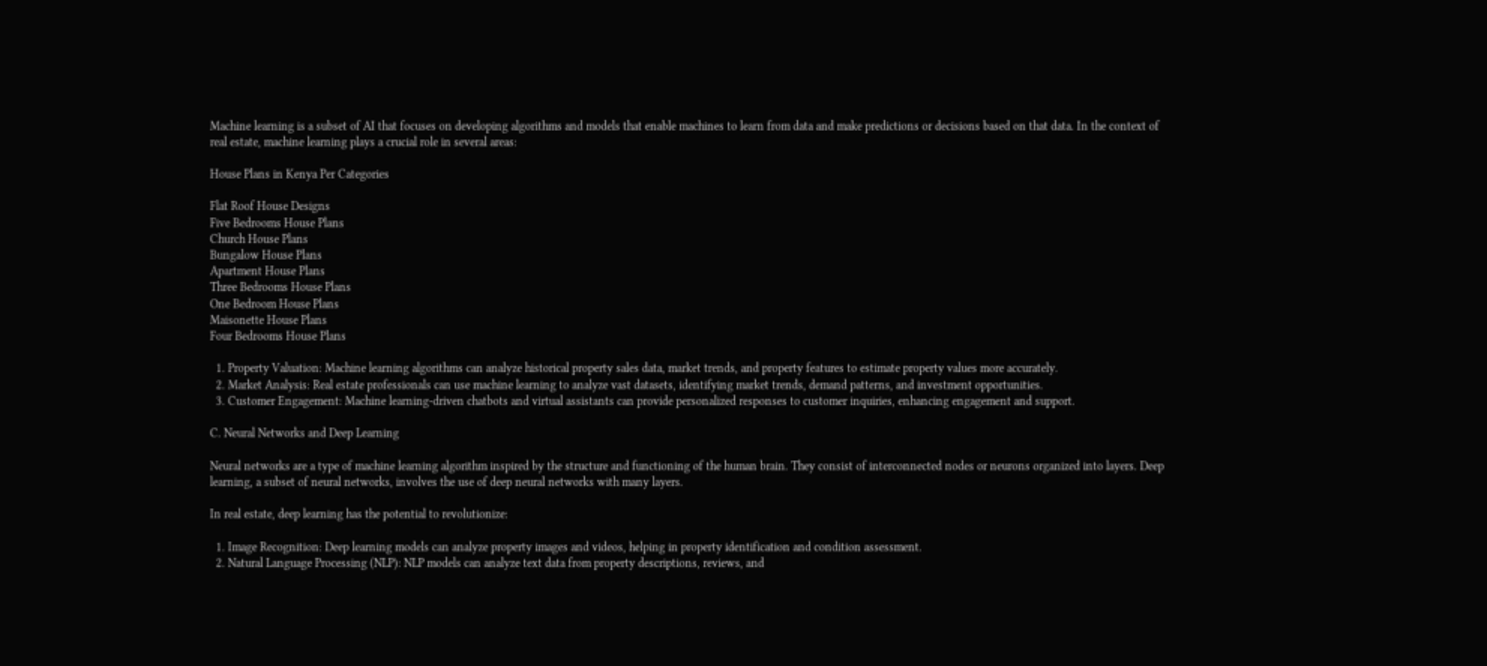Machine learning is a subset of AI that focuses on developing algorithms and models that enable machines to learn from data and make predictions or decisions based on that data. In the context of real estate, machine learning plays a crucial role in several areas:

House Plans in Kenya Per Categories

Flat Roof House Designs
Five Bedrooms House Plans
Church House Plans
Bungalow House Plans
Apartment House Plans
Three Bedrooms House Plans
One Bedroom House Plans
Maisonette House Plans
Four Bedrooms House Plans

  1. Property Valuation: Machine learning algorithms can analyze historical property sales data, market trends, and property features to estimate property values more accurately.
  2. Market Analysis: Real estate professionals can use machine learning to analyze vast datasets, identifying market trends, demand patterns, and investment opportunities.
  3. Customer Engagement: Machine learning-driven chatbots and virtual assistants can provide personalized responses to customer inquiries, enhancing engagement and support.

C. Neural Networks and Deep Learning

Neural networks are a type of machine learning algorithm inspired by the structure and functioning of the human brain. They consist of interconnected nodes or neurons organized into layers. Deep learning, a subset of neural networks, involves the use of deep neural networks with many layers.

In real estate, deep learning has the potential to revolutionize:

  1. Image Recognition: Deep learning models can analyze property images and videos, helping in property identification and condition assessment.
  2. Natural Language Processing (NLP): NLP models can analyze text data from property descriptions, reviews, and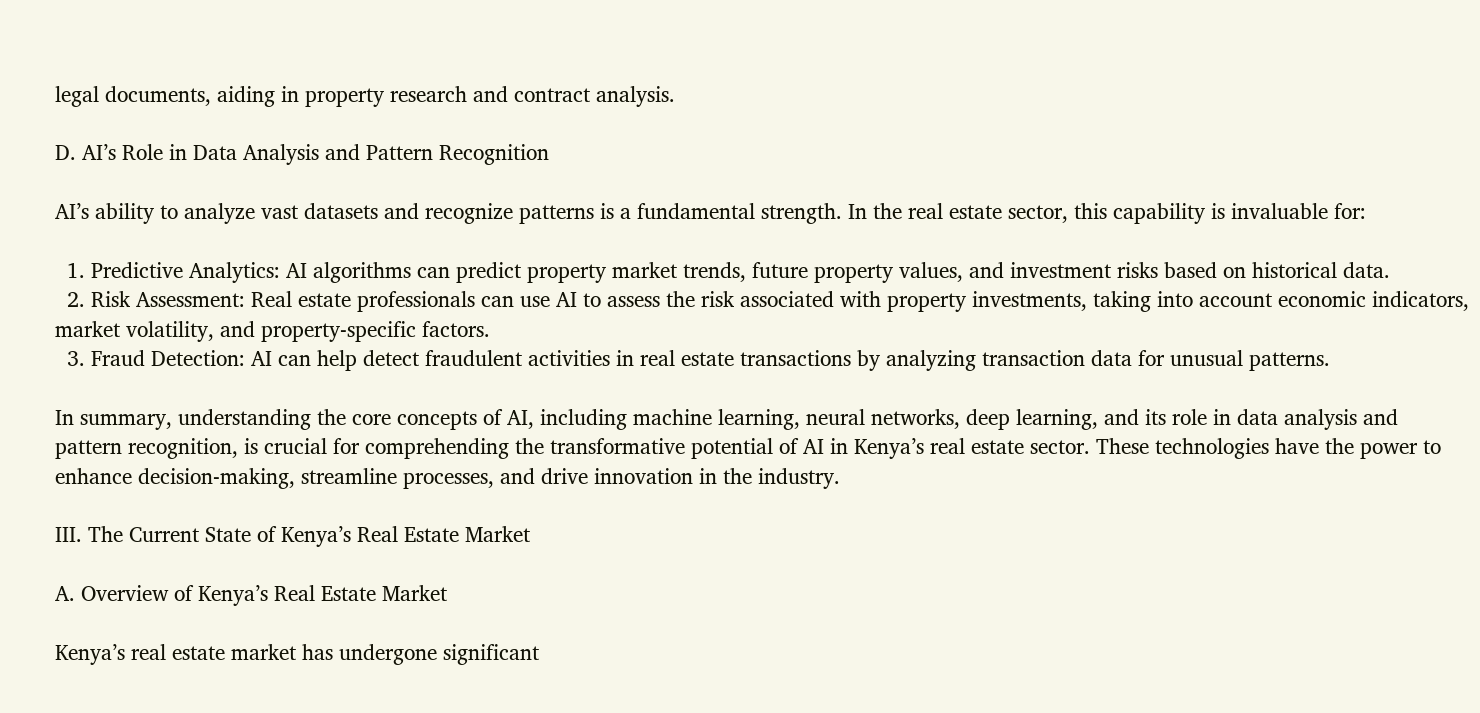legal documents, aiding in property research and contract analysis.

D. AI’s Role in Data Analysis and Pattern Recognition

AI’s ability to analyze vast datasets and recognize patterns is a fundamental strength. In the real estate sector, this capability is invaluable for:

  1. Predictive Analytics: AI algorithms can predict property market trends, future property values, and investment risks based on historical data.
  2. Risk Assessment: Real estate professionals can use AI to assess the risk associated with property investments, taking into account economic indicators, market volatility, and property-specific factors.
  3. Fraud Detection: AI can help detect fraudulent activities in real estate transactions by analyzing transaction data for unusual patterns.

In summary, understanding the core concepts of AI, including machine learning, neural networks, deep learning, and its role in data analysis and pattern recognition, is crucial for comprehending the transformative potential of AI in Kenya’s real estate sector. These technologies have the power to enhance decision-making, streamline processes, and drive innovation in the industry.

III. The Current State of Kenya’s Real Estate Market

A. Overview of Kenya’s Real Estate Market

Kenya’s real estate market has undergone significant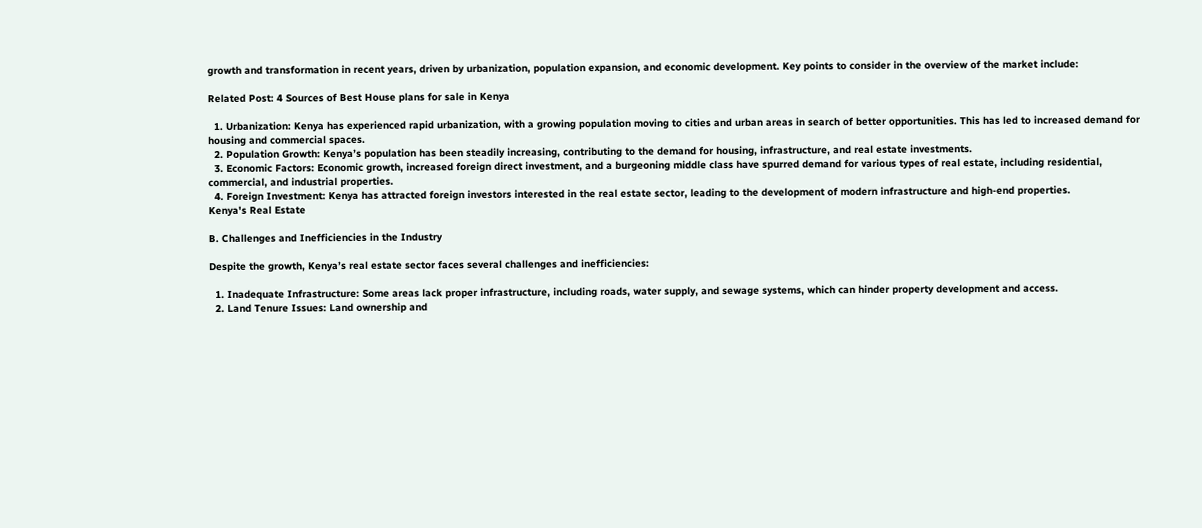growth and transformation in recent years, driven by urbanization, population expansion, and economic development. Key points to consider in the overview of the market include:

Related Post: 4 Sources of Best House plans for sale in Kenya

  1. Urbanization: Kenya has experienced rapid urbanization, with a growing population moving to cities and urban areas in search of better opportunities. This has led to increased demand for housing and commercial spaces.
  2. Population Growth: Kenya’s population has been steadily increasing, contributing to the demand for housing, infrastructure, and real estate investments.
  3. Economic Factors: Economic growth, increased foreign direct investment, and a burgeoning middle class have spurred demand for various types of real estate, including residential, commercial, and industrial properties.
  4. Foreign Investment: Kenya has attracted foreign investors interested in the real estate sector, leading to the development of modern infrastructure and high-end properties.
Kenya's Real Estate

B. Challenges and Inefficiencies in the Industry

Despite the growth, Kenya’s real estate sector faces several challenges and inefficiencies:

  1. Inadequate Infrastructure: Some areas lack proper infrastructure, including roads, water supply, and sewage systems, which can hinder property development and access.
  2. Land Tenure Issues: Land ownership and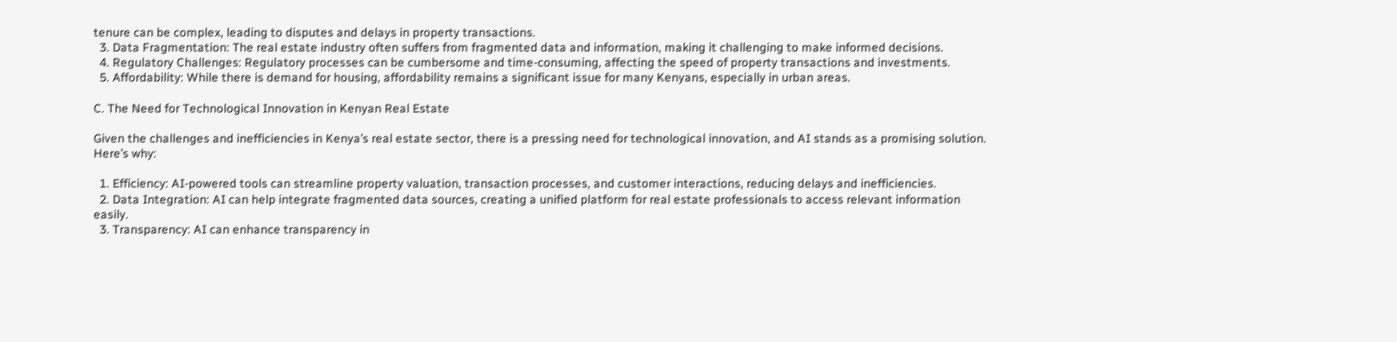tenure can be complex, leading to disputes and delays in property transactions.
  3. Data Fragmentation: The real estate industry often suffers from fragmented data and information, making it challenging to make informed decisions.
  4. Regulatory Challenges: Regulatory processes can be cumbersome and time-consuming, affecting the speed of property transactions and investments.
  5. Affordability: While there is demand for housing, affordability remains a significant issue for many Kenyans, especially in urban areas.

C. The Need for Technological Innovation in Kenyan Real Estate

Given the challenges and inefficiencies in Kenya’s real estate sector, there is a pressing need for technological innovation, and AI stands as a promising solution. Here’s why:

  1. Efficiency: AI-powered tools can streamline property valuation, transaction processes, and customer interactions, reducing delays and inefficiencies.
  2. Data Integration: AI can help integrate fragmented data sources, creating a unified platform for real estate professionals to access relevant information easily.
  3. Transparency: AI can enhance transparency in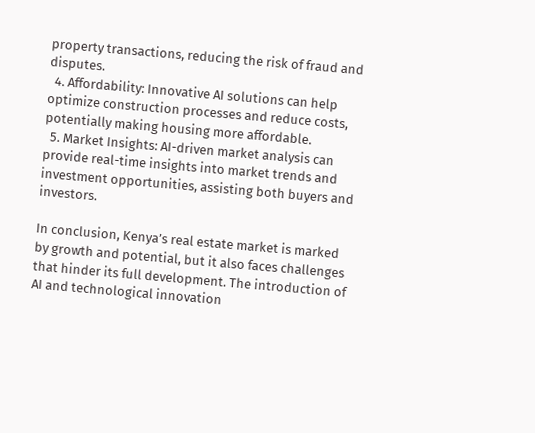property transactions, reducing the risk of fraud and disputes.
  4. Affordability: Innovative AI solutions can help optimize construction processes and reduce costs, potentially making housing more affordable.
  5. Market Insights: AI-driven market analysis can provide real-time insights into market trends and investment opportunities, assisting both buyers and investors.

In conclusion, Kenya’s real estate market is marked by growth and potential, but it also faces challenges that hinder its full development. The introduction of AI and technological innovation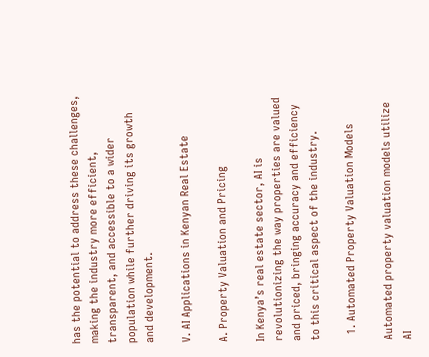has the potential to address these challenges, making the industry more efficient, transparent, and accessible to a wider population while further driving its growth and development.

V. AI Applications in Kenyan Real Estate

A. Property Valuation and Pricing

In Kenya’s real estate sector, AI is revolutionizing the way properties are valued and priced, bringing accuracy and efficiency to this critical aspect of the industry.

  1. Automated Property Valuation Models

Automated property valuation models utilize AI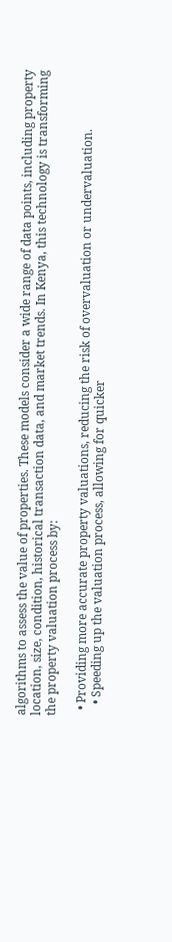algorithms to assess the value of properties. These models consider a wide range of data points, including property location, size, condition, historical transaction data, and market trends. In Kenya, this technology is transforming the property valuation process by:

  • Providing more accurate property valuations, reducing the risk of overvaluation or undervaluation.
    • Speeding up the valuation process, allowing for quicker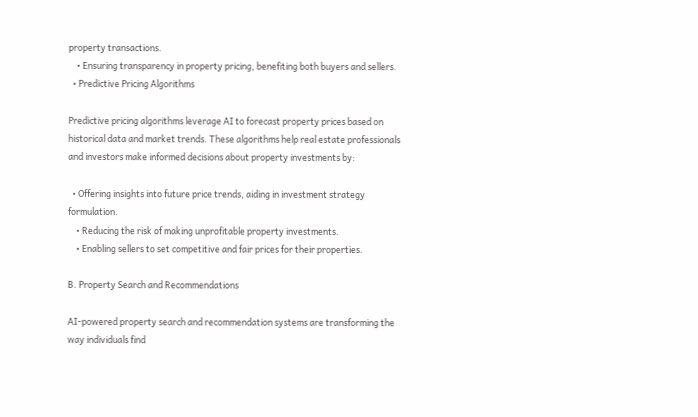property transactions.
    • Ensuring transparency in property pricing, benefiting both buyers and sellers.
  • Predictive Pricing Algorithms

Predictive pricing algorithms leverage AI to forecast property prices based on historical data and market trends. These algorithms help real estate professionals and investors make informed decisions about property investments by:

  • Offering insights into future price trends, aiding in investment strategy formulation.
    • Reducing the risk of making unprofitable property investments.
    • Enabling sellers to set competitive and fair prices for their properties.

B. Property Search and Recommendations

AI-powered property search and recommendation systems are transforming the way individuals find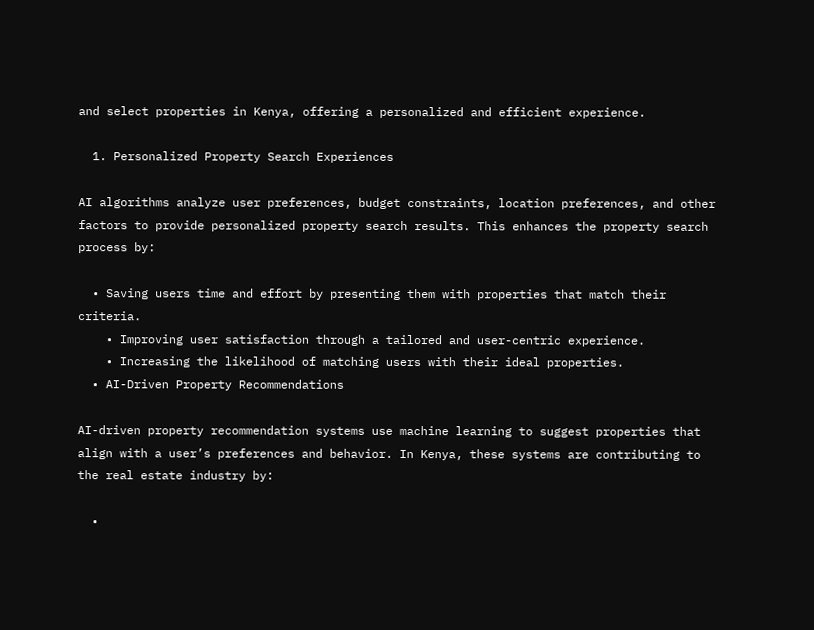and select properties in Kenya, offering a personalized and efficient experience.

  1. Personalized Property Search Experiences

AI algorithms analyze user preferences, budget constraints, location preferences, and other factors to provide personalized property search results. This enhances the property search process by:

  • Saving users time and effort by presenting them with properties that match their criteria.
    • Improving user satisfaction through a tailored and user-centric experience.
    • Increasing the likelihood of matching users with their ideal properties.
  • AI-Driven Property Recommendations

AI-driven property recommendation systems use machine learning to suggest properties that align with a user’s preferences and behavior. In Kenya, these systems are contributing to the real estate industry by:

  •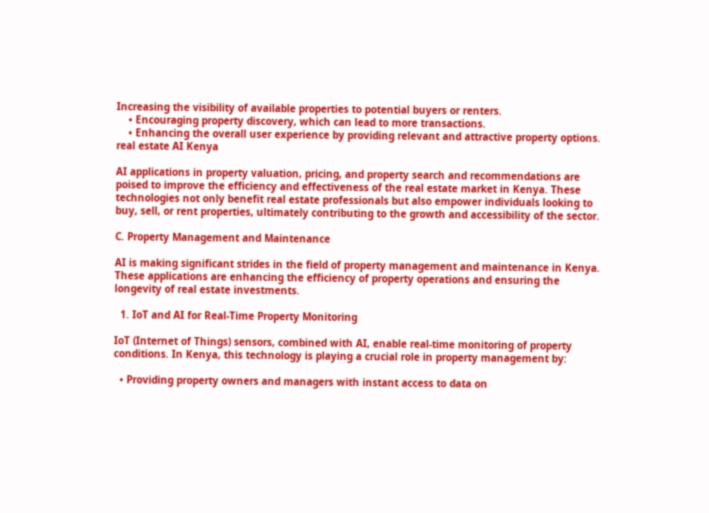Increasing the visibility of available properties to potential buyers or renters.
    • Encouraging property discovery, which can lead to more transactions.
    • Enhancing the overall user experience by providing relevant and attractive property options.
real estate AI Kenya

AI applications in property valuation, pricing, and property search and recommendations are poised to improve the efficiency and effectiveness of the real estate market in Kenya. These technologies not only benefit real estate professionals but also empower individuals looking to buy, sell, or rent properties, ultimately contributing to the growth and accessibility of the sector.

C. Property Management and Maintenance

AI is making significant strides in the field of property management and maintenance in Kenya. These applications are enhancing the efficiency of property operations and ensuring the longevity of real estate investments.

  1. IoT and AI for Real-Time Property Monitoring

IoT (Internet of Things) sensors, combined with AI, enable real-time monitoring of property conditions. In Kenya, this technology is playing a crucial role in property management by:

  • Providing property owners and managers with instant access to data on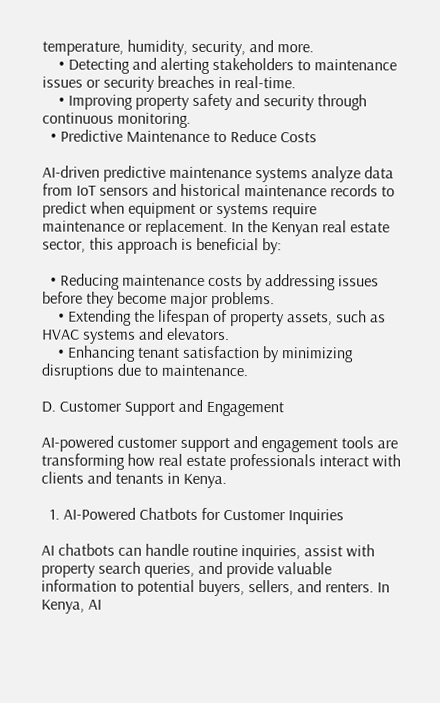temperature, humidity, security, and more.
    • Detecting and alerting stakeholders to maintenance issues or security breaches in real-time.
    • Improving property safety and security through continuous monitoring.
  • Predictive Maintenance to Reduce Costs

AI-driven predictive maintenance systems analyze data from IoT sensors and historical maintenance records to predict when equipment or systems require maintenance or replacement. In the Kenyan real estate sector, this approach is beneficial by:

  • Reducing maintenance costs by addressing issues before they become major problems.
    • Extending the lifespan of property assets, such as HVAC systems and elevators.
    • Enhancing tenant satisfaction by minimizing disruptions due to maintenance.

D. Customer Support and Engagement

AI-powered customer support and engagement tools are transforming how real estate professionals interact with clients and tenants in Kenya.

  1. AI-Powered Chatbots for Customer Inquiries

AI chatbots can handle routine inquiries, assist with property search queries, and provide valuable information to potential buyers, sellers, and renters. In Kenya, AI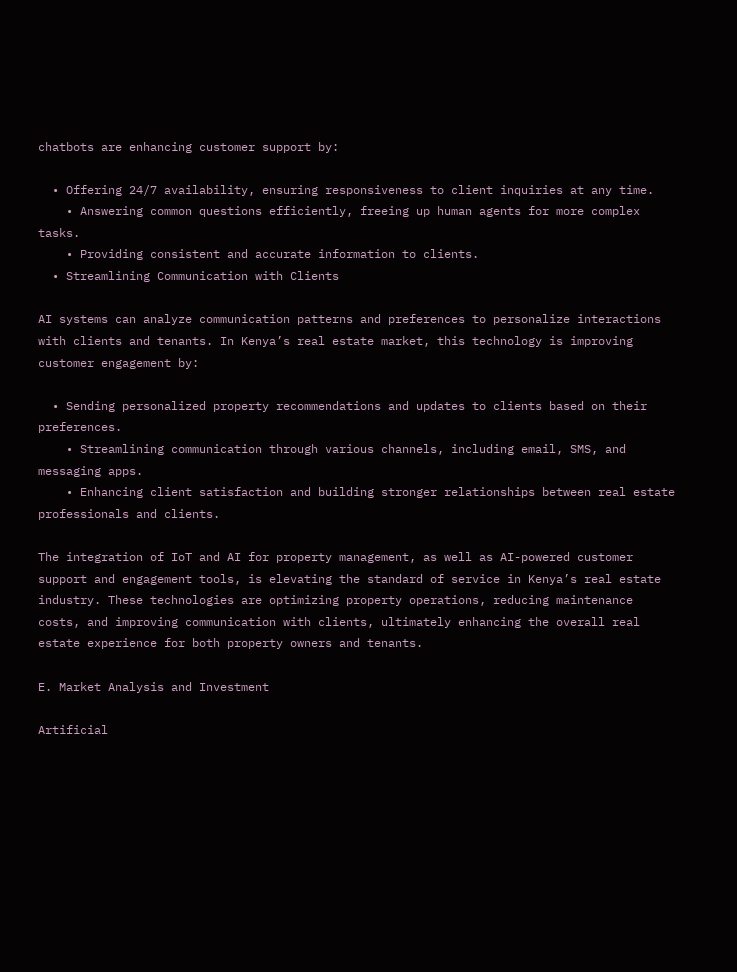chatbots are enhancing customer support by:

  • Offering 24/7 availability, ensuring responsiveness to client inquiries at any time.
    • Answering common questions efficiently, freeing up human agents for more complex tasks.
    • Providing consistent and accurate information to clients.
  • Streamlining Communication with Clients

AI systems can analyze communication patterns and preferences to personalize interactions with clients and tenants. In Kenya’s real estate market, this technology is improving customer engagement by:

  • Sending personalized property recommendations and updates to clients based on their preferences.
    • Streamlining communication through various channels, including email, SMS, and messaging apps.
    • Enhancing client satisfaction and building stronger relationships between real estate professionals and clients.

The integration of IoT and AI for property management, as well as AI-powered customer support and engagement tools, is elevating the standard of service in Kenya’s real estate industry. These technologies are optimizing property operations, reducing maintenance costs, and improving communication with clients, ultimately enhancing the overall real estate experience for both property owners and tenants.

E. Market Analysis and Investment

Artificial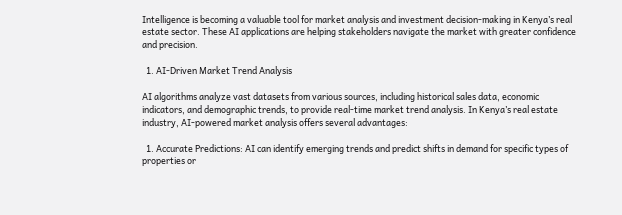Intelligence is becoming a valuable tool for market analysis and investment decision-making in Kenya’s real estate sector. These AI applications are helping stakeholders navigate the market with greater confidence and precision.

  1. AI-Driven Market Trend Analysis

AI algorithms analyze vast datasets from various sources, including historical sales data, economic indicators, and demographic trends, to provide real-time market trend analysis. In Kenya’s real estate industry, AI-powered market analysis offers several advantages:

  1. Accurate Predictions: AI can identify emerging trends and predict shifts in demand for specific types of properties or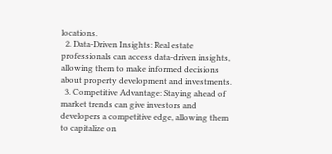locations.
  2. Data-Driven Insights: Real estate professionals can access data-driven insights, allowing them to make informed decisions about property development and investments.
  3. Competitive Advantage: Staying ahead of market trends can give investors and developers a competitive edge, allowing them to capitalize on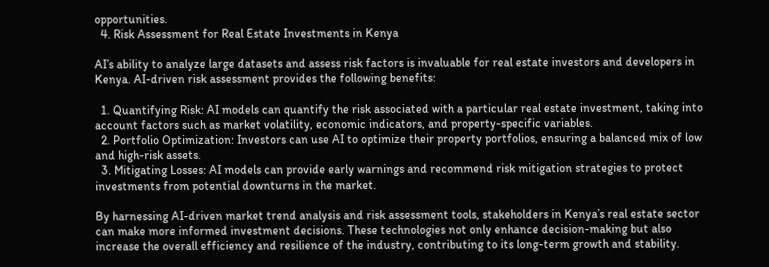opportunities.
  4. Risk Assessment for Real Estate Investments in Kenya

AI’s ability to analyze large datasets and assess risk factors is invaluable for real estate investors and developers in Kenya. AI-driven risk assessment provides the following benefits:

  1. Quantifying Risk: AI models can quantify the risk associated with a particular real estate investment, taking into account factors such as market volatility, economic indicators, and property-specific variables.
  2. Portfolio Optimization: Investors can use AI to optimize their property portfolios, ensuring a balanced mix of low and high-risk assets.
  3. Mitigating Losses: AI models can provide early warnings and recommend risk mitigation strategies to protect investments from potential downturns in the market.

By harnessing AI-driven market trend analysis and risk assessment tools, stakeholders in Kenya’s real estate sector can make more informed investment decisions. These technologies not only enhance decision-making but also increase the overall efficiency and resilience of the industry, contributing to its long-term growth and stability.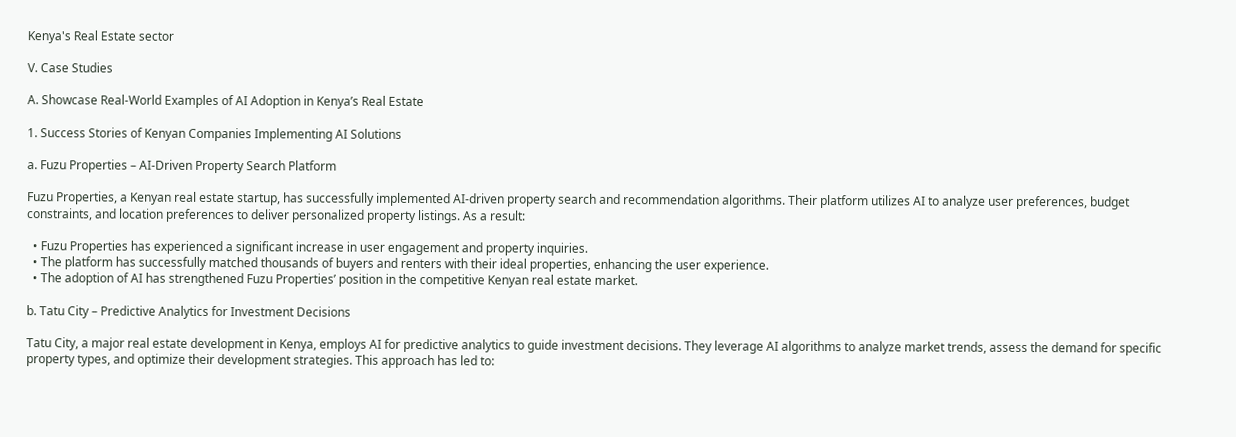Kenya's Real Estate sector

V. Case Studies

A. Showcase Real-World Examples of AI Adoption in Kenya’s Real Estate

1. Success Stories of Kenyan Companies Implementing AI Solutions

a. Fuzu Properties – AI-Driven Property Search Platform

Fuzu Properties, a Kenyan real estate startup, has successfully implemented AI-driven property search and recommendation algorithms. Their platform utilizes AI to analyze user preferences, budget constraints, and location preferences to deliver personalized property listings. As a result:

  • Fuzu Properties has experienced a significant increase in user engagement and property inquiries.
  • The platform has successfully matched thousands of buyers and renters with their ideal properties, enhancing the user experience.
  • The adoption of AI has strengthened Fuzu Properties’ position in the competitive Kenyan real estate market.

b. Tatu City – Predictive Analytics for Investment Decisions

Tatu City, a major real estate development in Kenya, employs AI for predictive analytics to guide investment decisions. They leverage AI algorithms to analyze market trends, assess the demand for specific property types, and optimize their development strategies. This approach has led to: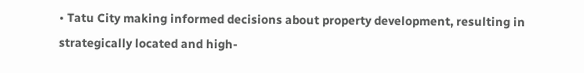• Tatu City making informed decisions about property development, resulting in strategically located and high-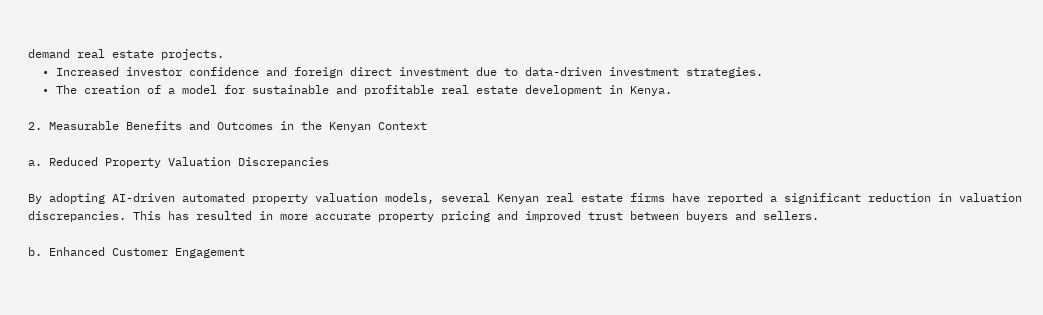demand real estate projects.
  • Increased investor confidence and foreign direct investment due to data-driven investment strategies.
  • The creation of a model for sustainable and profitable real estate development in Kenya.

2. Measurable Benefits and Outcomes in the Kenyan Context

a. Reduced Property Valuation Discrepancies

By adopting AI-driven automated property valuation models, several Kenyan real estate firms have reported a significant reduction in valuation discrepancies. This has resulted in more accurate property pricing and improved trust between buyers and sellers.

b. Enhanced Customer Engagement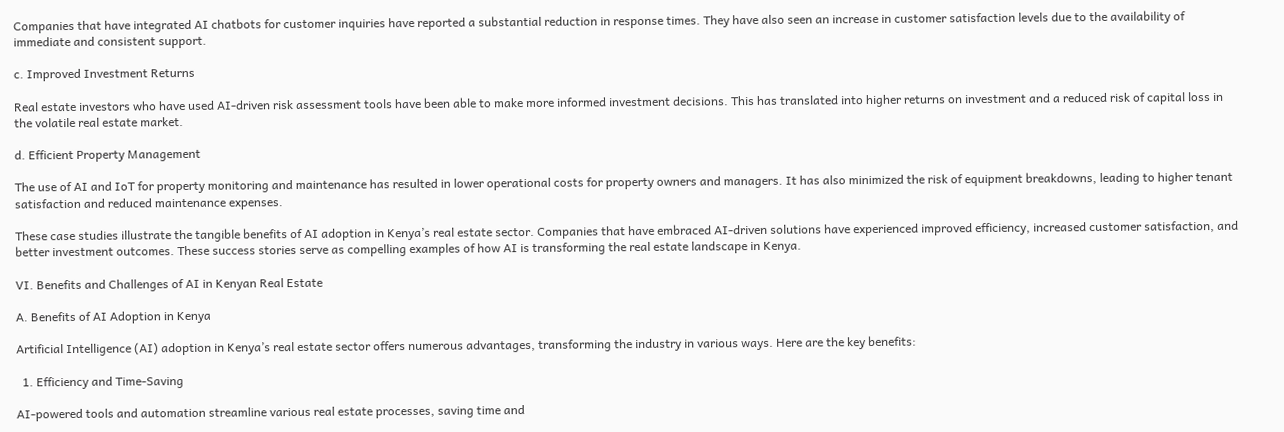Companies that have integrated AI chatbots for customer inquiries have reported a substantial reduction in response times. They have also seen an increase in customer satisfaction levels due to the availability of immediate and consistent support.

c. Improved Investment Returns

Real estate investors who have used AI-driven risk assessment tools have been able to make more informed investment decisions. This has translated into higher returns on investment and a reduced risk of capital loss in the volatile real estate market.

d. Efficient Property Management

The use of AI and IoT for property monitoring and maintenance has resulted in lower operational costs for property owners and managers. It has also minimized the risk of equipment breakdowns, leading to higher tenant satisfaction and reduced maintenance expenses.

These case studies illustrate the tangible benefits of AI adoption in Kenya’s real estate sector. Companies that have embraced AI-driven solutions have experienced improved efficiency, increased customer satisfaction, and better investment outcomes. These success stories serve as compelling examples of how AI is transforming the real estate landscape in Kenya.

VI. Benefits and Challenges of AI in Kenyan Real Estate

A. Benefits of AI Adoption in Kenya

Artificial Intelligence (AI) adoption in Kenya’s real estate sector offers numerous advantages, transforming the industry in various ways. Here are the key benefits:

  1. Efficiency and Time-Saving

AI-powered tools and automation streamline various real estate processes, saving time and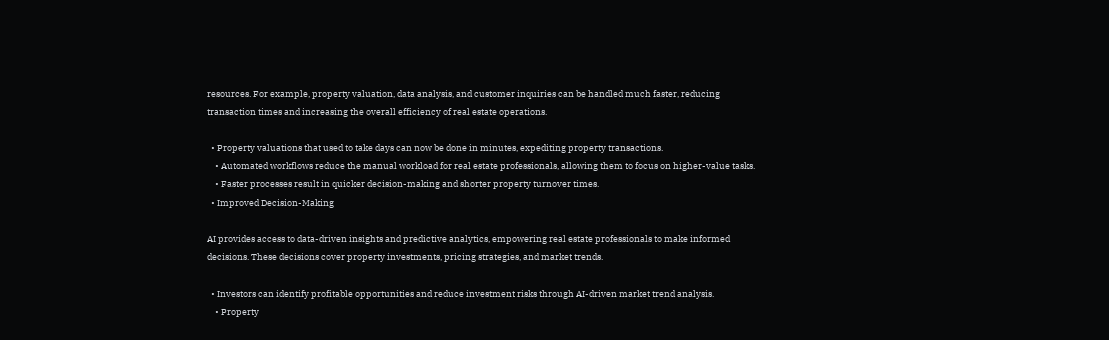resources. For example, property valuation, data analysis, and customer inquiries can be handled much faster, reducing transaction times and increasing the overall efficiency of real estate operations.

  • Property valuations that used to take days can now be done in minutes, expediting property transactions.
    • Automated workflows reduce the manual workload for real estate professionals, allowing them to focus on higher-value tasks.
    • Faster processes result in quicker decision-making and shorter property turnover times.
  • Improved Decision-Making

AI provides access to data-driven insights and predictive analytics, empowering real estate professionals to make informed decisions. These decisions cover property investments, pricing strategies, and market trends.

  • Investors can identify profitable opportunities and reduce investment risks through AI-driven market trend analysis.
    • Property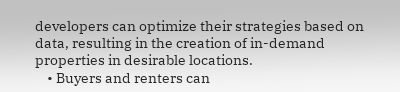developers can optimize their strategies based on data, resulting in the creation of in-demand properties in desirable locations.
    • Buyers and renters can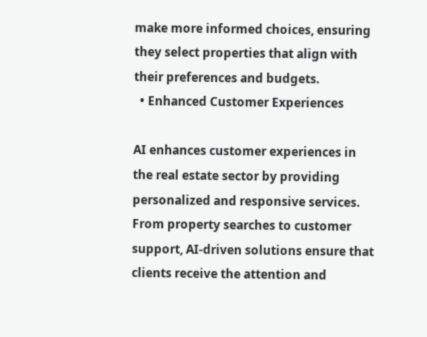make more informed choices, ensuring they select properties that align with their preferences and budgets.
  • Enhanced Customer Experiences

AI enhances customer experiences in the real estate sector by providing personalized and responsive services. From property searches to customer support, AI-driven solutions ensure that clients receive the attention and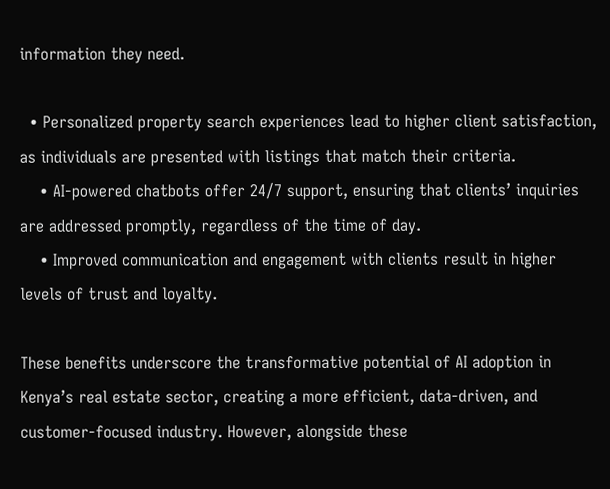information they need.

  • Personalized property search experiences lead to higher client satisfaction, as individuals are presented with listings that match their criteria.
    • AI-powered chatbots offer 24/7 support, ensuring that clients’ inquiries are addressed promptly, regardless of the time of day.
    • Improved communication and engagement with clients result in higher levels of trust and loyalty.

These benefits underscore the transformative potential of AI adoption in Kenya’s real estate sector, creating a more efficient, data-driven, and customer-focused industry. However, alongside these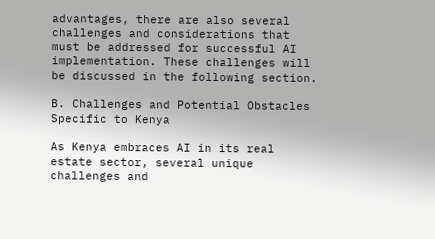advantages, there are also several challenges and considerations that must be addressed for successful AI implementation. These challenges will be discussed in the following section.

B. Challenges and Potential Obstacles Specific to Kenya

As Kenya embraces AI in its real estate sector, several unique challenges and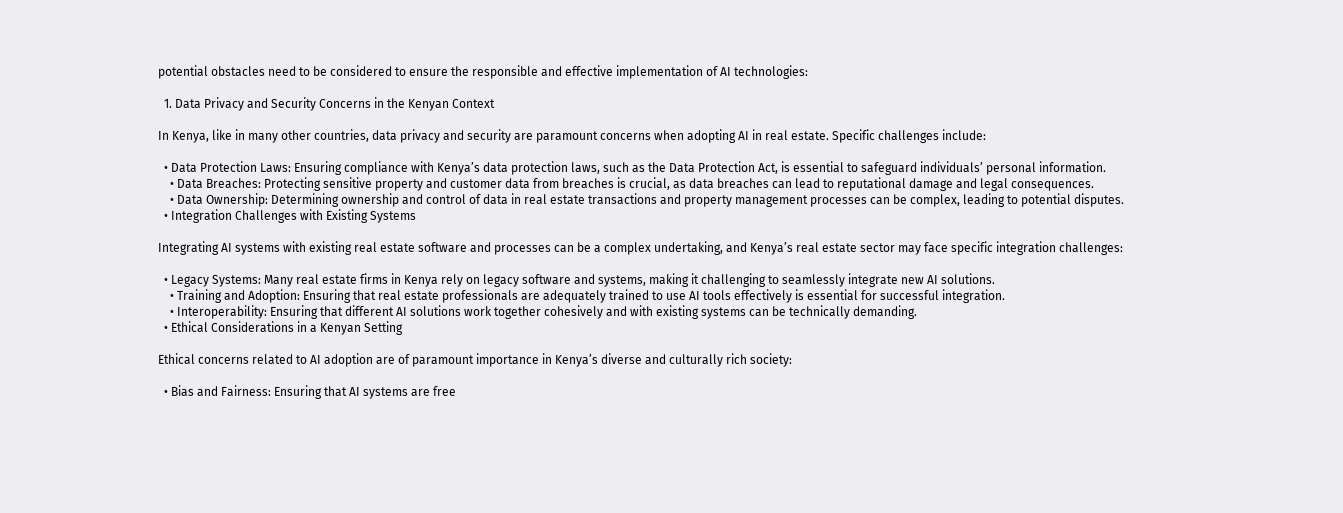potential obstacles need to be considered to ensure the responsible and effective implementation of AI technologies:

  1. Data Privacy and Security Concerns in the Kenyan Context

In Kenya, like in many other countries, data privacy and security are paramount concerns when adopting AI in real estate. Specific challenges include:

  • Data Protection Laws: Ensuring compliance with Kenya’s data protection laws, such as the Data Protection Act, is essential to safeguard individuals’ personal information.
    • Data Breaches: Protecting sensitive property and customer data from breaches is crucial, as data breaches can lead to reputational damage and legal consequences.
    • Data Ownership: Determining ownership and control of data in real estate transactions and property management processes can be complex, leading to potential disputes.
  • Integration Challenges with Existing Systems

Integrating AI systems with existing real estate software and processes can be a complex undertaking, and Kenya’s real estate sector may face specific integration challenges:

  • Legacy Systems: Many real estate firms in Kenya rely on legacy software and systems, making it challenging to seamlessly integrate new AI solutions.
    • Training and Adoption: Ensuring that real estate professionals are adequately trained to use AI tools effectively is essential for successful integration.
    • Interoperability: Ensuring that different AI solutions work together cohesively and with existing systems can be technically demanding.
  • Ethical Considerations in a Kenyan Setting

Ethical concerns related to AI adoption are of paramount importance in Kenya’s diverse and culturally rich society:

  • Bias and Fairness: Ensuring that AI systems are free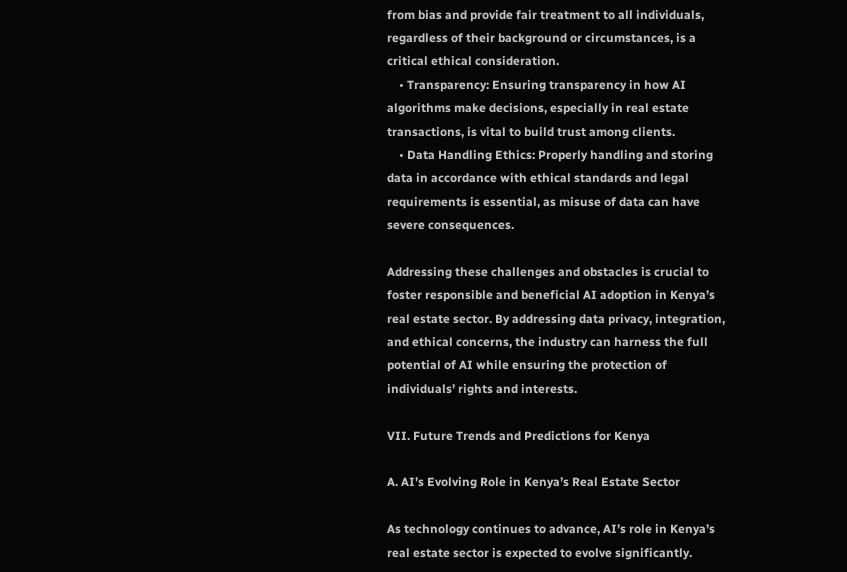from bias and provide fair treatment to all individuals, regardless of their background or circumstances, is a critical ethical consideration.
    • Transparency: Ensuring transparency in how AI algorithms make decisions, especially in real estate transactions, is vital to build trust among clients.
    • Data Handling Ethics: Properly handling and storing data in accordance with ethical standards and legal requirements is essential, as misuse of data can have severe consequences.

Addressing these challenges and obstacles is crucial to foster responsible and beneficial AI adoption in Kenya’s real estate sector. By addressing data privacy, integration, and ethical concerns, the industry can harness the full potential of AI while ensuring the protection of individuals’ rights and interests.

VII. Future Trends and Predictions for Kenya

A. AI’s Evolving Role in Kenya’s Real Estate Sector

As technology continues to advance, AI’s role in Kenya’s real estate sector is expected to evolve significantly.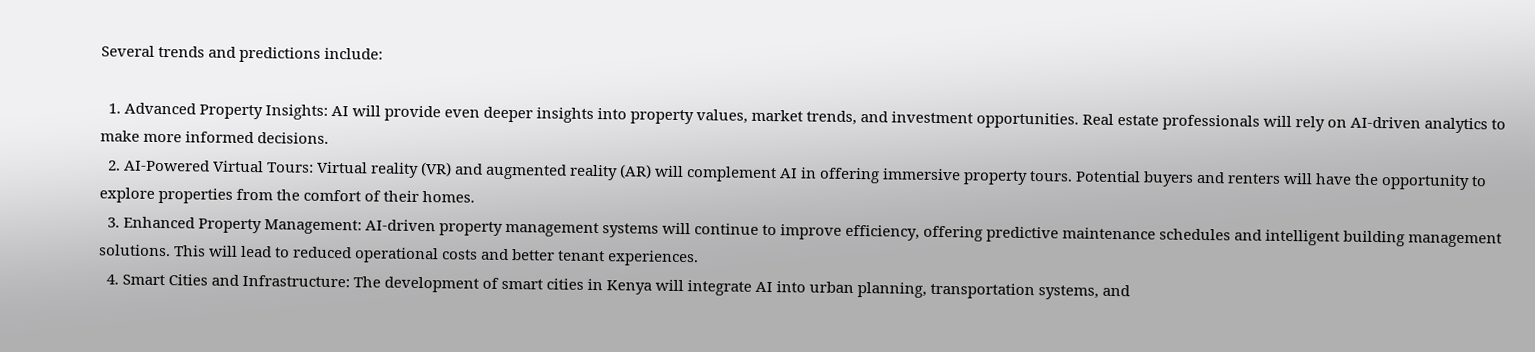Several trends and predictions include:

  1. Advanced Property Insights: AI will provide even deeper insights into property values, market trends, and investment opportunities. Real estate professionals will rely on AI-driven analytics to make more informed decisions.
  2. AI-Powered Virtual Tours: Virtual reality (VR) and augmented reality (AR) will complement AI in offering immersive property tours. Potential buyers and renters will have the opportunity to explore properties from the comfort of their homes.
  3. Enhanced Property Management: AI-driven property management systems will continue to improve efficiency, offering predictive maintenance schedules and intelligent building management solutions. This will lead to reduced operational costs and better tenant experiences.
  4. Smart Cities and Infrastructure: The development of smart cities in Kenya will integrate AI into urban planning, transportation systems, and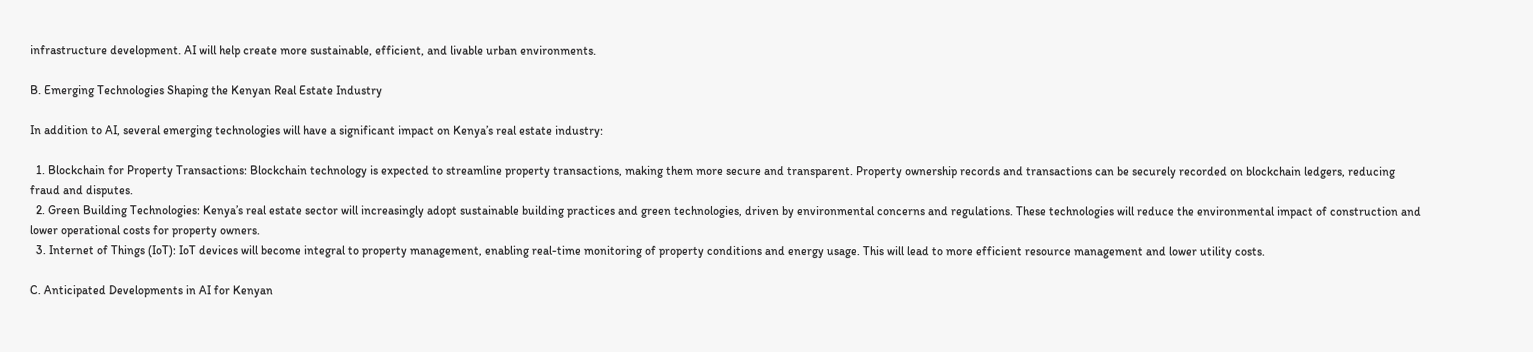infrastructure development. AI will help create more sustainable, efficient, and livable urban environments.

B. Emerging Technologies Shaping the Kenyan Real Estate Industry

In addition to AI, several emerging technologies will have a significant impact on Kenya’s real estate industry:

  1. Blockchain for Property Transactions: Blockchain technology is expected to streamline property transactions, making them more secure and transparent. Property ownership records and transactions can be securely recorded on blockchain ledgers, reducing fraud and disputes.
  2. Green Building Technologies: Kenya’s real estate sector will increasingly adopt sustainable building practices and green technologies, driven by environmental concerns and regulations. These technologies will reduce the environmental impact of construction and lower operational costs for property owners.
  3. Internet of Things (IoT): IoT devices will become integral to property management, enabling real-time monitoring of property conditions and energy usage. This will lead to more efficient resource management and lower utility costs.

C. Anticipated Developments in AI for Kenyan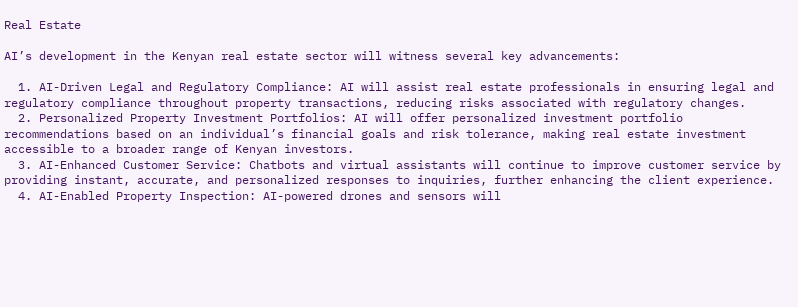Real Estate

AI’s development in the Kenyan real estate sector will witness several key advancements:

  1. AI-Driven Legal and Regulatory Compliance: AI will assist real estate professionals in ensuring legal and regulatory compliance throughout property transactions, reducing risks associated with regulatory changes.
  2. Personalized Property Investment Portfolios: AI will offer personalized investment portfolio recommendations based on an individual’s financial goals and risk tolerance, making real estate investment accessible to a broader range of Kenyan investors.
  3. AI-Enhanced Customer Service: Chatbots and virtual assistants will continue to improve customer service by providing instant, accurate, and personalized responses to inquiries, further enhancing the client experience.
  4. AI-Enabled Property Inspection: AI-powered drones and sensors will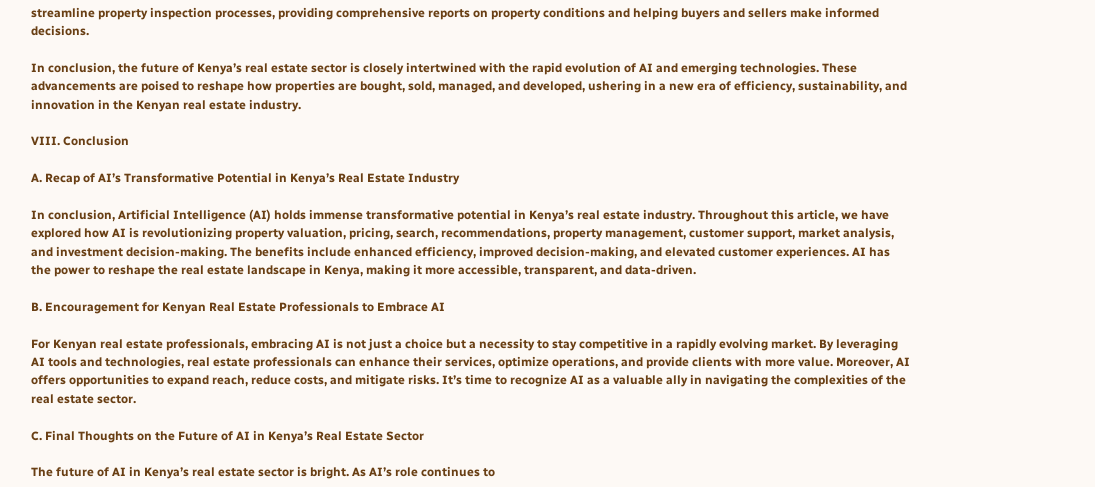streamline property inspection processes, providing comprehensive reports on property conditions and helping buyers and sellers make informed decisions.

In conclusion, the future of Kenya’s real estate sector is closely intertwined with the rapid evolution of AI and emerging technologies. These advancements are poised to reshape how properties are bought, sold, managed, and developed, ushering in a new era of efficiency, sustainability, and innovation in the Kenyan real estate industry.

VIII. Conclusion

A. Recap of AI’s Transformative Potential in Kenya’s Real Estate Industry

In conclusion, Artificial Intelligence (AI) holds immense transformative potential in Kenya’s real estate industry. Throughout this article, we have explored how AI is revolutionizing property valuation, pricing, search, recommendations, property management, customer support, market analysis, and investment decision-making. The benefits include enhanced efficiency, improved decision-making, and elevated customer experiences. AI has the power to reshape the real estate landscape in Kenya, making it more accessible, transparent, and data-driven.

B. Encouragement for Kenyan Real Estate Professionals to Embrace AI

For Kenyan real estate professionals, embracing AI is not just a choice but a necessity to stay competitive in a rapidly evolving market. By leveraging AI tools and technologies, real estate professionals can enhance their services, optimize operations, and provide clients with more value. Moreover, AI offers opportunities to expand reach, reduce costs, and mitigate risks. It’s time to recognize AI as a valuable ally in navigating the complexities of the real estate sector.

C. Final Thoughts on the Future of AI in Kenya’s Real Estate Sector

The future of AI in Kenya’s real estate sector is bright. As AI’s role continues to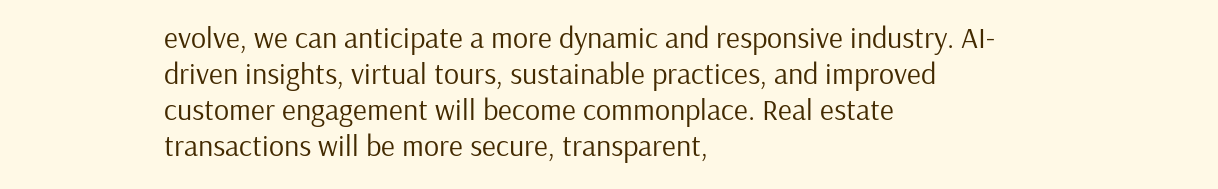evolve, we can anticipate a more dynamic and responsive industry. AI-driven insights, virtual tours, sustainable practices, and improved customer engagement will become commonplace. Real estate transactions will be more secure, transparent,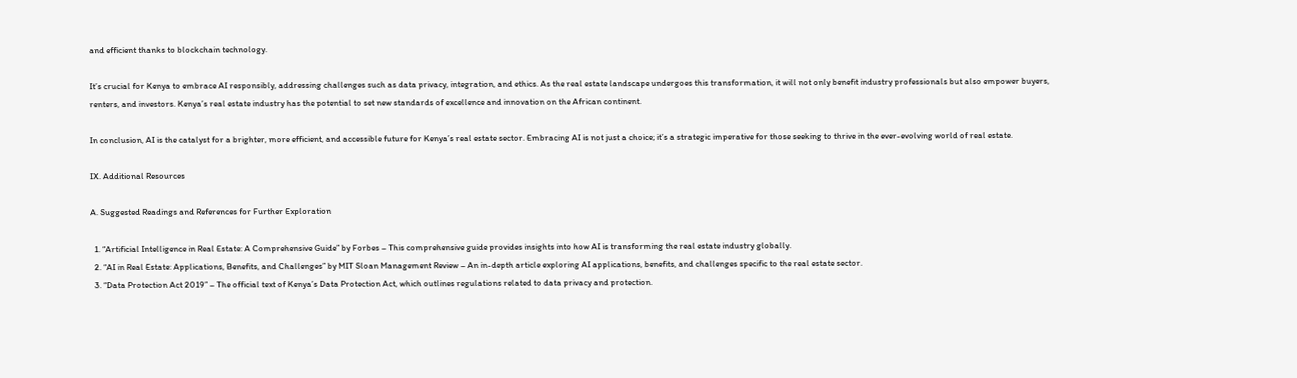and efficient thanks to blockchain technology.

It’s crucial for Kenya to embrace AI responsibly, addressing challenges such as data privacy, integration, and ethics. As the real estate landscape undergoes this transformation, it will not only benefit industry professionals but also empower buyers, renters, and investors. Kenya’s real estate industry has the potential to set new standards of excellence and innovation on the African continent.

In conclusion, AI is the catalyst for a brighter, more efficient, and accessible future for Kenya’s real estate sector. Embracing AI is not just a choice; it’s a strategic imperative for those seeking to thrive in the ever-evolving world of real estate.

IX. Additional Resources

A. Suggested Readings and References for Further Exploration

  1. “Artificial Intelligence in Real Estate: A Comprehensive Guide” by Forbes – This comprehensive guide provides insights into how AI is transforming the real estate industry globally.
  2. “AI in Real Estate: Applications, Benefits, and Challenges” by MIT Sloan Management Review – An in-depth article exploring AI applications, benefits, and challenges specific to the real estate sector.
  3. “Data Protection Act 2019” – The official text of Kenya’s Data Protection Act, which outlines regulations related to data privacy and protection.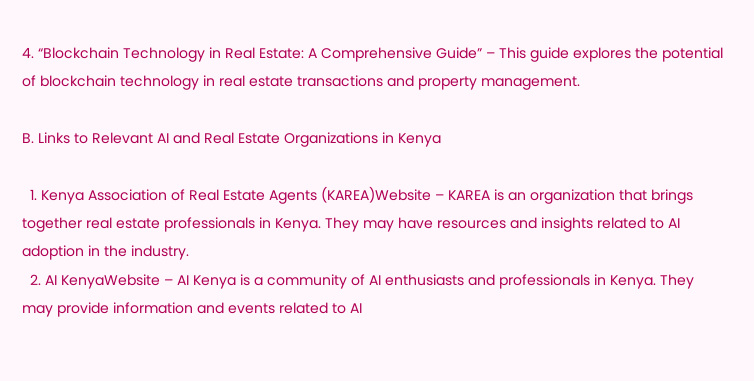4. “Blockchain Technology in Real Estate: A Comprehensive Guide” – This guide explores the potential of blockchain technology in real estate transactions and property management.

B. Links to Relevant AI and Real Estate Organizations in Kenya

  1. Kenya Association of Real Estate Agents (KAREA)Website – KAREA is an organization that brings together real estate professionals in Kenya. They may have resources and insights related to AI adoption in the industry.
  2. AI KenyaWebsite – AI Kenya is a community of AI enthusiasts and professionals in Kenya. They may provide information and events related to AI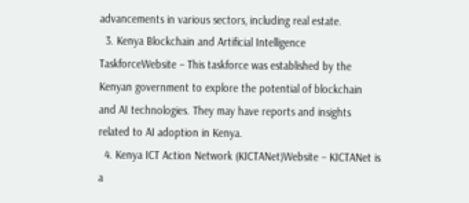advancements in various sectors, including real estate.
  3. Kenya Blockchain and Artificial Intelligence TaskforceWebsite – This taskforce was established by the Kenyan government to explore the potential of blockchain and AI technologies. They may have reports and insights related to AI adoption in Kenya.
  4. Kenya ICT Action Network (KICTANet)Website – KICTANet is a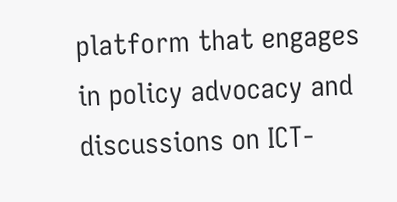platform that engages in policy advocacy and discussions on ICT-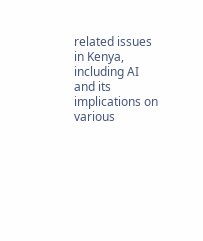related issues in Kenya, including AI and its implications on various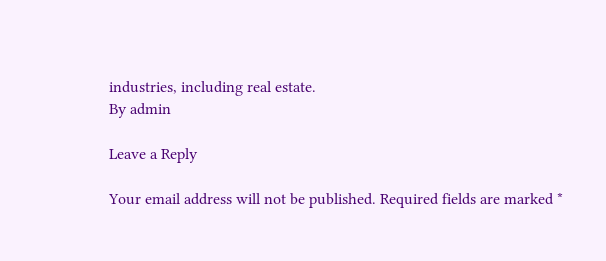industries, including real estate.
By admin

Leave a Reply

Your email address will not be published. Required fields are marked *